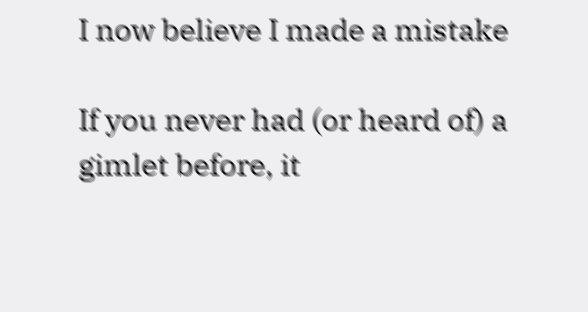I now believe I made a mistake

If you never had (or heard of) a gimlet before, it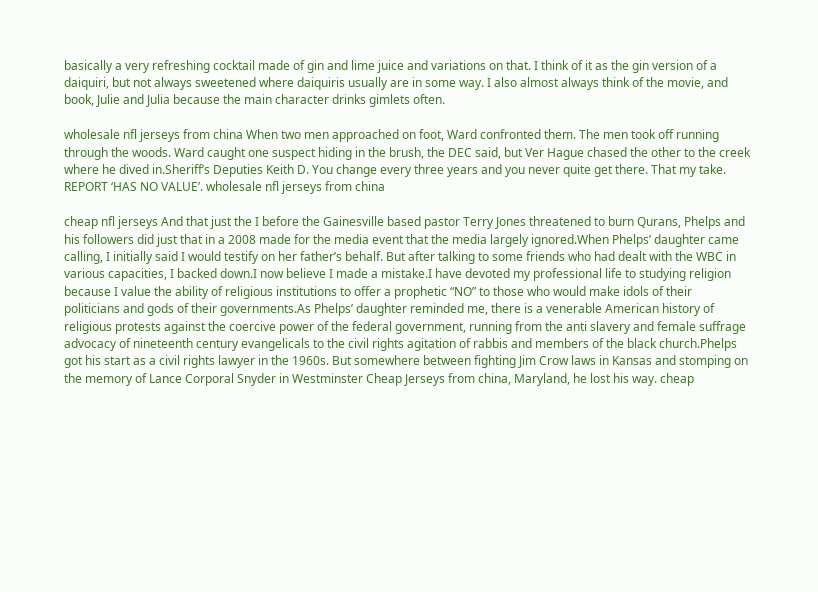basically a very refreshing cocktail made of gin and lime juice and variations on that. I think of it as the gin version of a daiquiri, but not always sweetened where daiquiris usually are in some way. I also almost always think of the movie, and book, Julie and Julia because the main character drinks gimlets often.

wholesale nfl jerseys from china When two men approached on foot, Ward confronted them. The men took off running through the woods. Ward caught one suspect hiding in the brush, the DEC said, but Ver Hague chased the other to the creek where he dived in.Sheriff’s Deputies Keith D. You change every three years and you never quite get there. That my take. REPORT ‘HAS NO VALUE’. wholesale nfl jerseys from china

cheap nfl jerseys And that just the I before the Gainesville based pastor Terry Jones threatened to burn Qurans, Phelps and his followers did just that in a 2008 made for the media event that the media largely ignored.When Phelps’ daughter came calling, I initially said I would testify on her father’s behalf. But after talking to some friends who had dealt with the WBC in various capacities, I backed down.I now believe I made a mistake.I have devoted my professional life to studying religion because I value the ability of religious institutions to offer a prophetic “NO” to those who would make idols of their politicians and gods of their governments.As Phelps’ daughter reminded me, there is a venerable American history of religious protests against the coercive power of the federal government, running from the anti slavery and female suffrage advocacy of nineteenth century evangelicals to the civil rights agitation of rabbis and members of the black church.Phelps got his start as a civil rights lawyer in the 1960s. But somewhere between fighting Jim Crow laws in Kansas and stomping on the memory of Lance Corporal Snyder in Westminster Cheap Jerseys from china, Maryland, he lost his way. cheap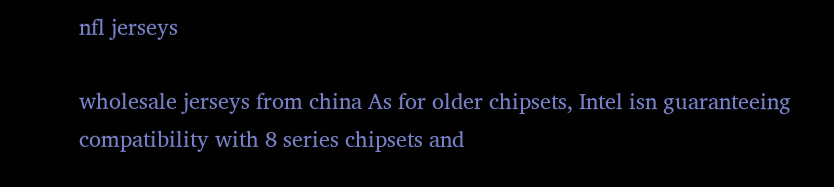nfl jerseys

wholesale jerseys from china As for older chipsets, Intel isn guaranteeing compatibility with 8 series chipsets and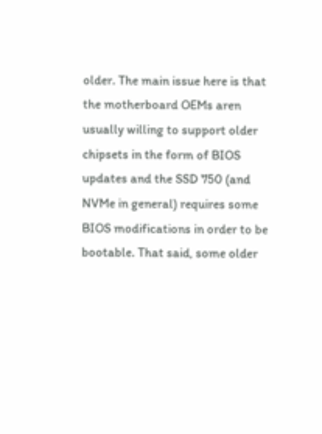older. The main issue here is that the motherboard OEMs aren usually willing to support older chipsets in the form of BIOS updates and the SSD 750 (and NVMe in general) requires some BIOS modifications in order to be bootable. That said, some older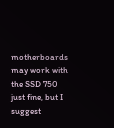motherboards may work with the SSD 750 just fine, but I suggest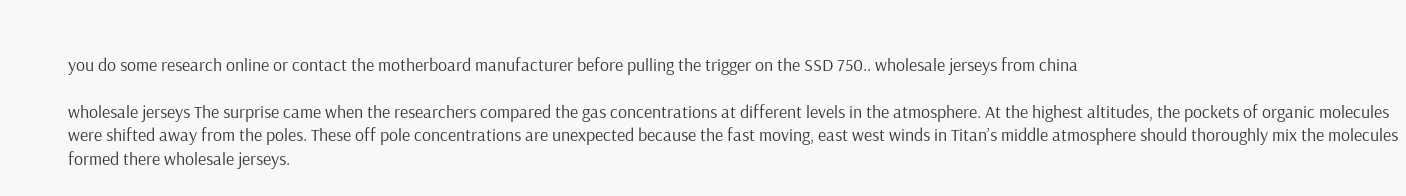you do some research online or contact the motherboard manufacturer before pulling the trigger on the SSD 750.. wholesale jerseys from china

wholesale jerseys The surprise came when the researchers compared the gas concentrations at different levels in the atmosphere. At the highest altitudes, the pockets of organic molecules were shifted away from the poles. These off pole concentrations are unexpected because the fast moving, east west winds in Titan’s middle atmosphere should thoroughly mix the molecules formed there wholesale jerseys.